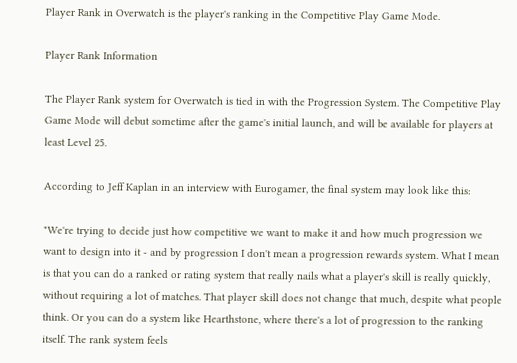Player Rank in Overwatch is the player's ranking in the Competitive Play Game Mode.

Player Rank Information

The Player Rank system for Overwatch is tied in with the Progression System. The Competitive Play Game Mode will debut sometime after the game's initial launch, and will be available for players at least Level 25.

According to Jeff Kaplan in an interview with Eurogamer, the final system may look like this:

"We're trying to decide just how competitive we want to make it and how much progression we want to design into it - and by progression I don't mean a progression rewards system. What I mean is that you can do a ranked or rating system that really nails what a player's skill is really quickly, without requiring a lot of matches. That player skill does not change that much, despite what people think. Or you can do a system like Hearthstone, where there's a lot of progression to the ranking itself. The rank system feels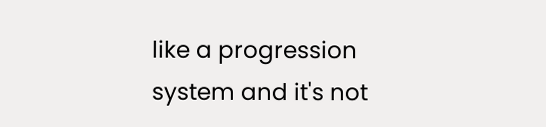like a progression system and it's not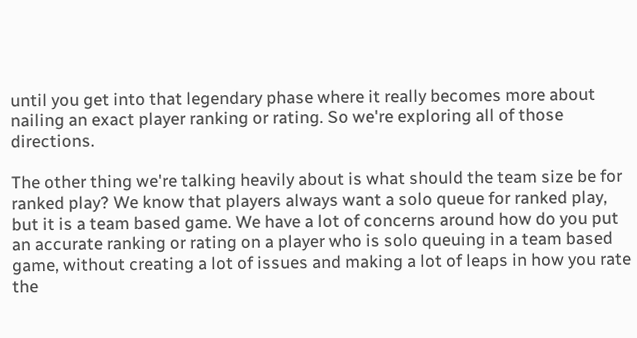until you get into that legendary phase where it really becomes more about nailing an exact player ranking or rating. So we're exploring all of those directions.

The other thing we're talking heavily about is what should the team size be for ranked play? We know that players always want a solo queue for ranked play, but it is a team based game. We have a lot of concerns around how do you put an accurate ranking or rating on a player who is solo queuing in a team based game, without creating a lot of issues and making a lot of leaps in how you rate the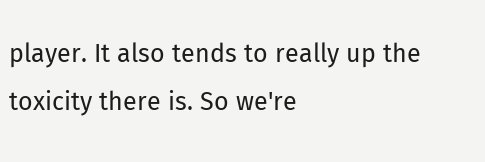player. It also tends to really up the toxicity there is. So we're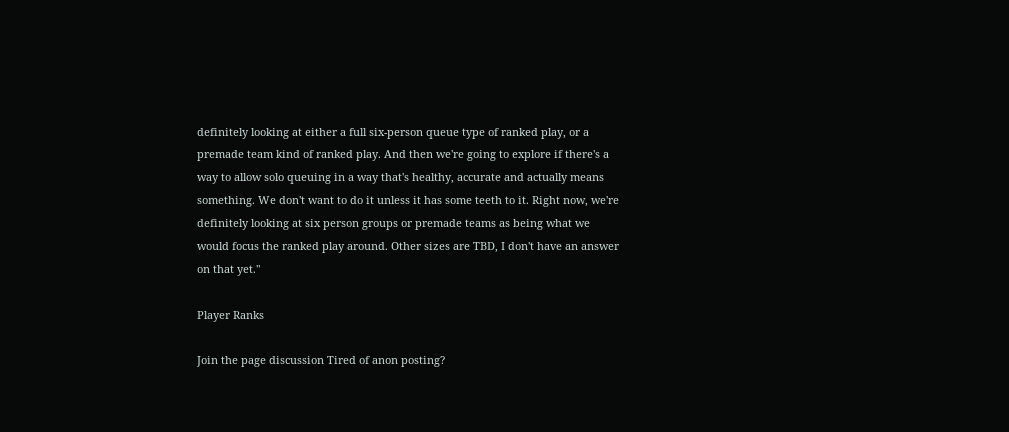definitely looking at either a full six-person queue type of ranked play, or a premade team kind of ranked play. And then we're going to explore if there's a way to allow solo queuing in a way that's healthy, accurate and actually means something. We don't want to do it unless it has some teeth to it. Right now, we're definitely looking at six person groups or premade teams as being what we would focus the ranked play around. Other sizes are TBD, I don't have an answer on that yet."

Player Ranks

Join the page discussion Tired of anon posting?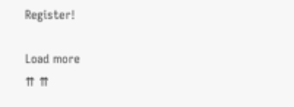Register!

Load more
⇈ ⇈